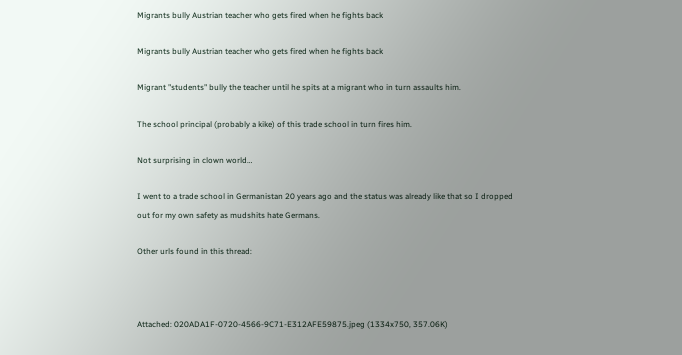Migrants bully Austrian teacher who gets fired when he fights back

Migrants bully Austrian teacher who gets fired when he fights back

Migrant "students" bully the teacher until he spits at a migrant who in turn assaults him.

The school principal (probably a kike) of this trade school in turn fires him.

Not surprising in clown world…

I went to a trade school in Germanistan 20 years ago and the status was already like that so I dropped out for my own safety as mudshits hate Germans.

Other urls found in this thread:



Attached: 020ADA1F-0720-4566-9C71-E312AFE59875.jpeg (1334x750, 357.06K)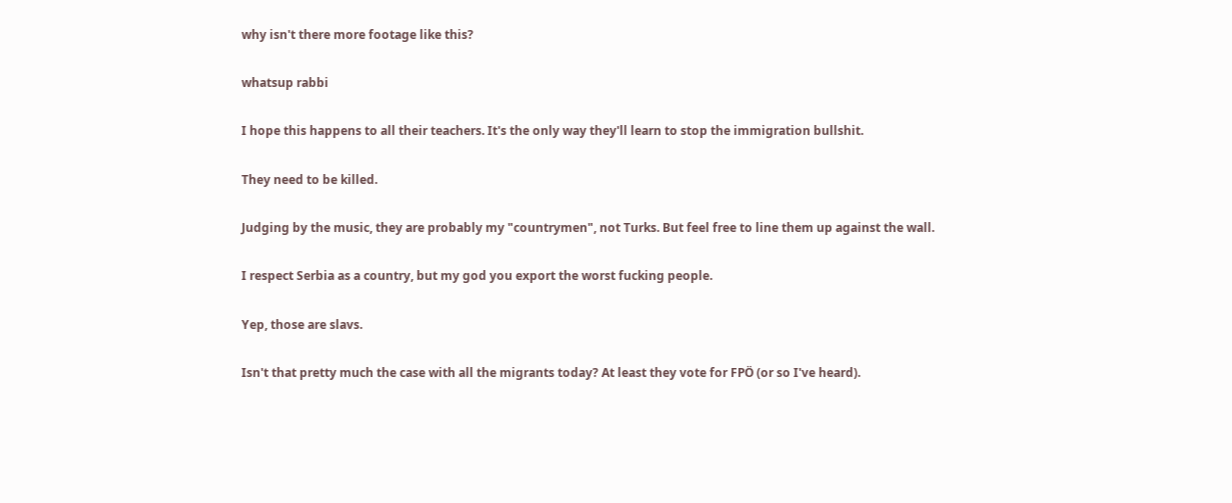why isn't there more footage like this?

whatsup rabbi

I hope this happens to all their teachers. It's the only way they'll learn to stop the immigration bullshit.

They need to be killed.

Judging by the music, they are probably my "countrymen", not Turks. But feel free to line them up against the wall.

I respect Serbia as a country, but my god you export the worst fucking people.

Yep, those are slavs.

Isn't that pretty much the case with all the migrants today? At least they vote for FPÖ (or so I've heard).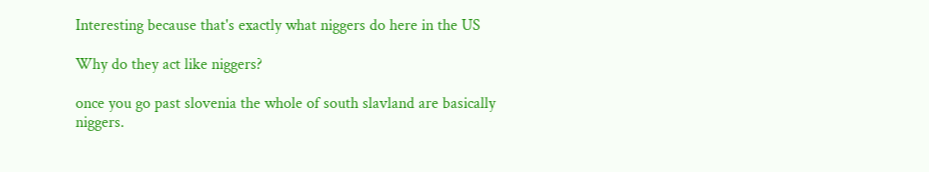Interesting because that's exactly what niggers do here in the US

Why do they act like niggers?

once you go past slovenia the whole of south slavland are basically niggers.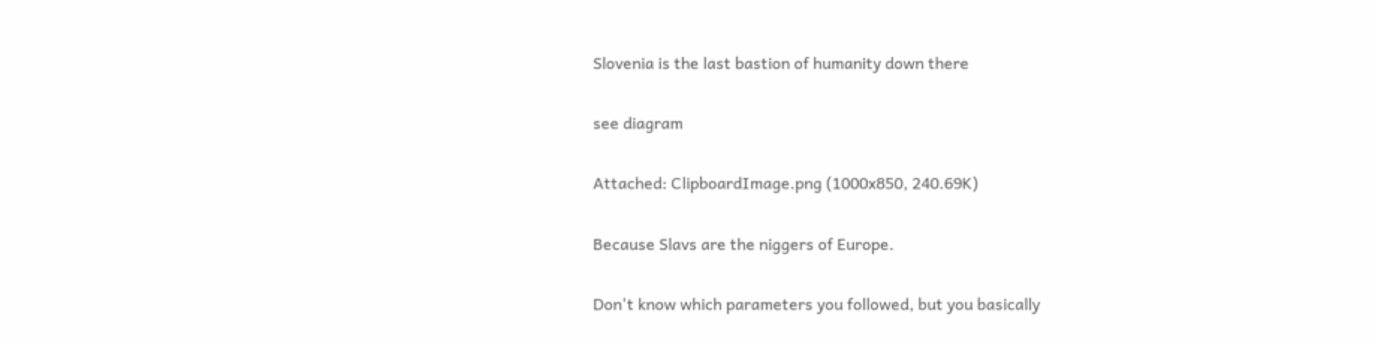Slovenia is the last bastion of humanity down there

see diagram

Attached: ClipboardImage.png (1000x850, 240.69K)

Because Slavs are the niggers of Europe.

Don't know which parameters you followed, but you basically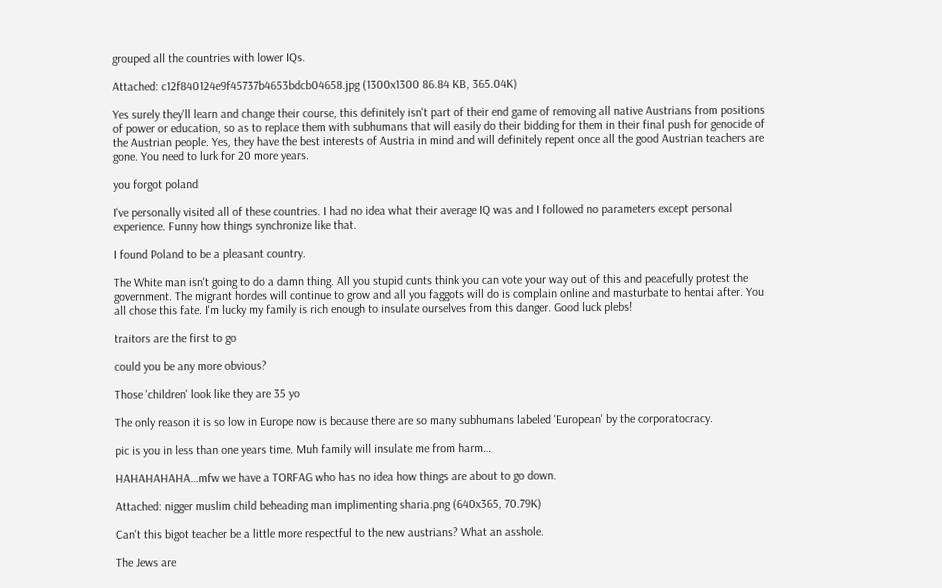grouped all the countries with lower IQs.

Attached: c12f840124e9f45737b4653bdcb04658.jpg (1300x1300 86.84 KB, 365.04K)

Yes surely they'll learn and change their course, this definitely isn't part of their end game of removing all native Austrians from positions of power or education, so as to replace them with subhumans that will easily do their bidding for them in their final push for genocide of the Austrian people. Yes, they have the best interests of Austria in mind and will definitely repent once all the good Austrian teachers are gone. You need to lurk for 20 more years.

you forgot poland

I've personally visited all of these countries. I had no idea what their average IQ was and I followed no parameters except personal experience. Funny how things synchronize like that.

I found Poland to be a pleasant country.

The White man isn't going to do a damn thing. All you stupid cunts think you can vote your way out of this and peacefully protest the government. The migrant hordes will continue to grow and all you faggots will do is complain online and masturbate to hentai after. You all chose this fate. I'm lucky my family is rich enough to insulate ourselves from this danger. Good luck plebs!

traitors are the first to go

could you be any more obvious?

Those 'children' look like they are 35 yo

The only reason it is so low in Europe now is because there are so many subhumans labeled 'European' by the corporatocracy.

pic is you in less than one years time. Muh family will insulate me from harm…

HAHAHAHAHA…mfw we have a TORFAG who has no idea how things are about to go down.

Attached: nigger muslim child beheading man implimenting sharia.png (640x365, 70.79K)

Can't this bigot teacher be a little more respectful to the new austrians? What an asshole.

The Jews are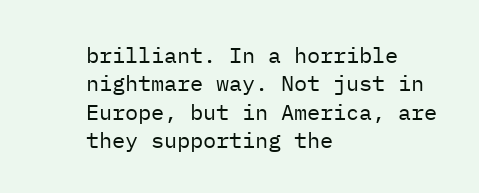brilliant. In a horrible nightmare way. Not just in Europe, but in America, are they supporting the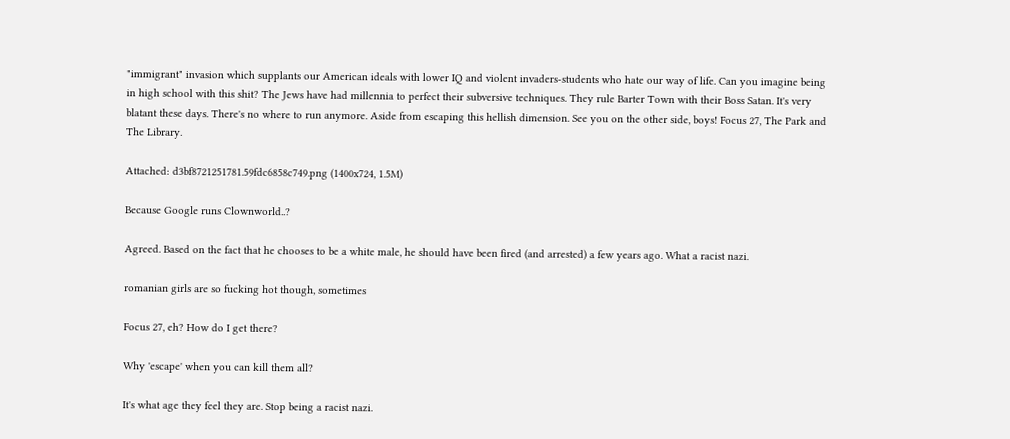"immigrant" invasion which supplants our American ideals with lower IQ and violent invaders-students who hate our way of life. Can you imagine being in high school with this shit? The Jews have had millennia to perfect their subversive techniques. They rule Barter Town with their Boss Satan. It's very blatant these days. There's no where to run anymore. Aside from escaping this hellish dimension. See you on the other side, boys! Focus 27, The Park and The Library.

Attached: d3bf8721251781.59fdc6858c749.png (1400x724, 1.5M)

Because Google runs Clownworld..?

Agreed. Based on the fact that he chooses to be a white male, he should have been fired (and arrested) a few years ago. What a racist nazi.

romanian girls are so fucking hot though, sometimes

Focus 27, eh? How do I get there?

Why 'escape' when you can kill them all?

It's what age they feel they are. Stop being a racist nazi.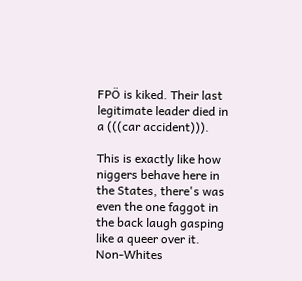FPÖ is kiked. Their last legitimate leader died in a (((car accident))).

This is exactly like how niggers behave here in the States, there's was even the one faggot in the back laugh gasping like a queer over it. Non-Whites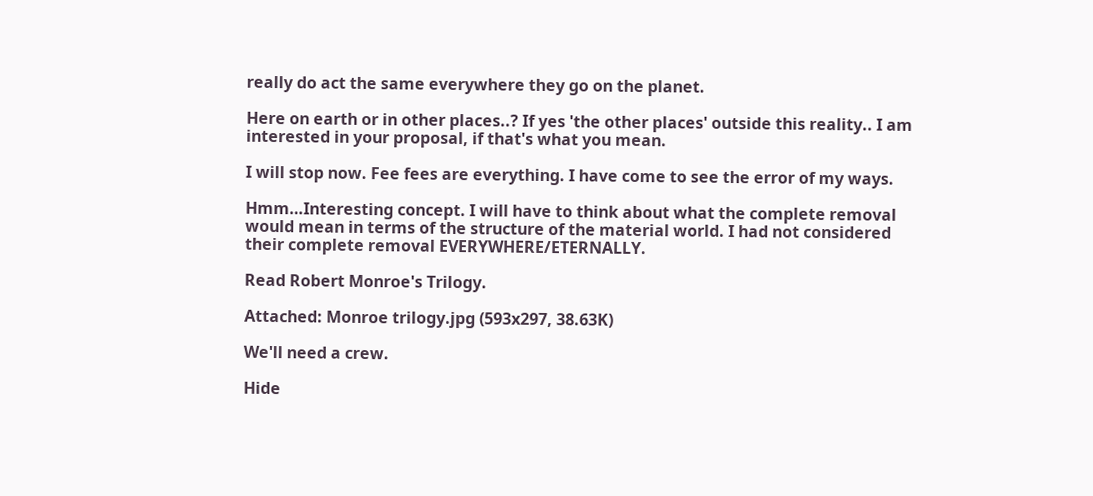really do act the same everywhere they go on the planet.

Here on earth or in other places..? If yes 'the other places' outside this reality.. I am interested in your proposal, if that's what you mean.

I will stop now. Fee fees are everything. I have come to see the error of my ways.

Hmm…Interesting concept. I will have to think about what the complete removal would mean in terms of the structure of the material world. I had not considered their complete removal EVERYWHERE/ETERNALLY.

Read Robert Monroe's Trilogy.

Attached: Monroe trilogy.jpg (593x297, 38.63K)

We'll need a crew.

Hide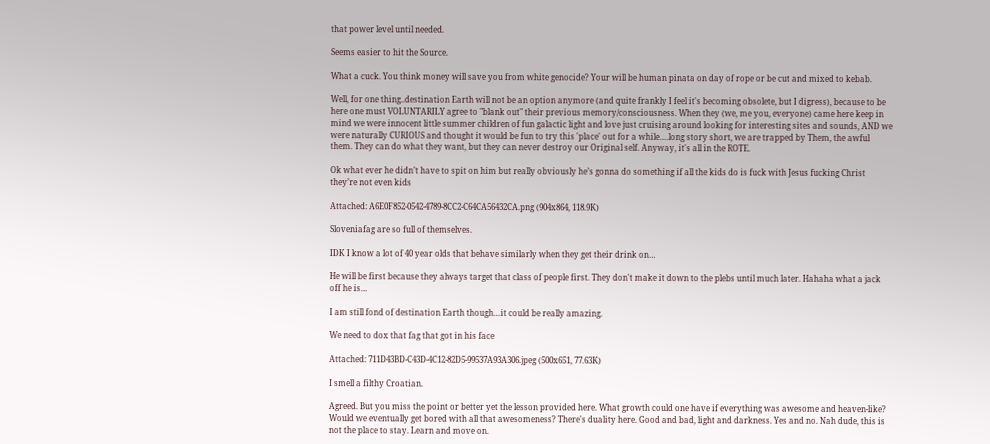that power level until needed.

Seems easier to hit the Source.

What a cuck. You think money will save you from white genocide? Your will be human pinata on day of rope or be cut and mixed to kebab.

Well, for one thing..destination Earth will not be an option anymore (and quite frankly I feel it's becoming obsolete, but I digress), because to be here one must VOLUNTARILY agree to "blank out" their previous memory/consciousness. When they (we, me you, everyone) came here keep in mind we were innocent little summer children of fun galactic light and love just cruising around looking for interesting sites and sounds, AND we were naturally CURIOUS and thought it would be fun to try this 'place' out for a while….long story short, we are trapped by Them, the awful them. They can do what they want, but they can never destroy our Original self. Anyway, it's all in the ROTE.

Ok what ever he didn’t have to spit on him but really obviously he’s gonna do something if all the kids do is fuck with Jesus fucking Christ they’re not even kids

Attached: A6E0F852-0542-4789-8CC2-C64CA56432CA.png (904x864, 118.9K)

Sloveniafag are so full of themselves.

IDK I know a lot of 40 year olds that behave similarly when they get their drink on…

He will be first because they always target that class of people first. They don't make it down to the plebs until much later. Hahaha what a jack off he is…

I am still fond of destination Earth though…it could be really amazing.

We need to dox that fag that got in his face

Attached: 711D43BD-C43D-4C12-82D5-99537A93A306.jpeg (500x651, 77.63K)

I smell a filthy Croatian.

Agreed. But you miss the point or better yet the lesson provided here. What growth could one have if everything was awesome and heaven-like? Would we eventually get bored with all that awesomeness? There's duality here. Good and bad, light and darkness. Yes and no. Nah dude, this is not the place to stay. Learn and move on.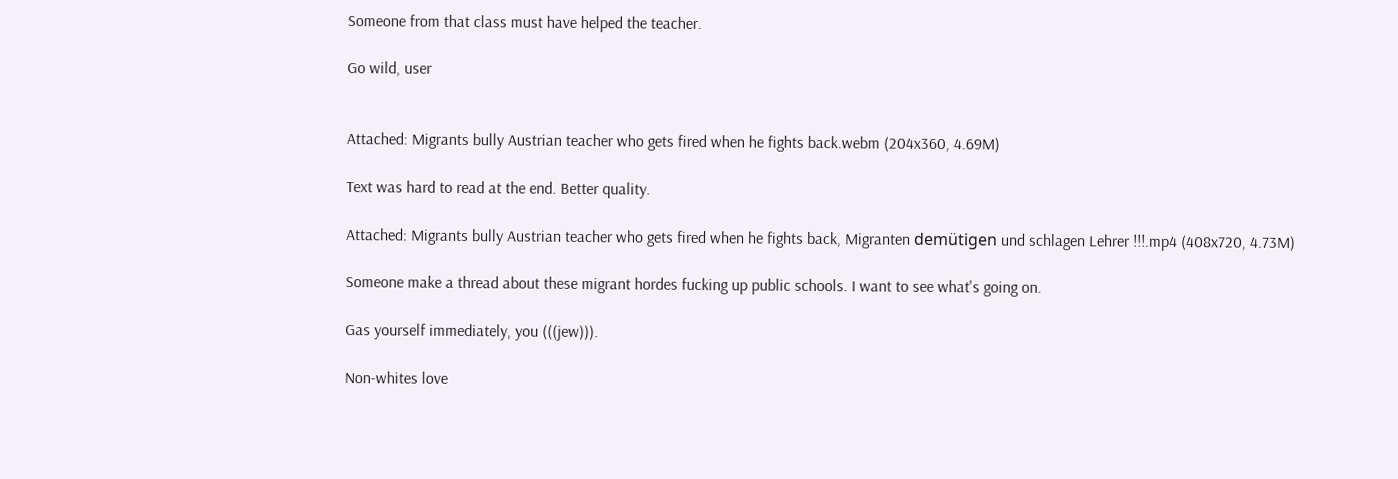Someone from that class must have helped the teacher.

Go wild, user


Attached: Migrants bully Austrian teacher who gets fired when he fights back.webm (204x360, 4.69M)

Text was hard to read at the end. Better quality.

Attached: Migrants bully Austrian teacher who gets fired when he fights back, Migranten demütigen und schlagen Lehrer !!!.mp4 (408x720, 4.73M)

Someone make a thread about these migrant hordes fucking up public schools. I want to see what's going on.

Gas yourself immediately, you (((jew))).

Non-whites love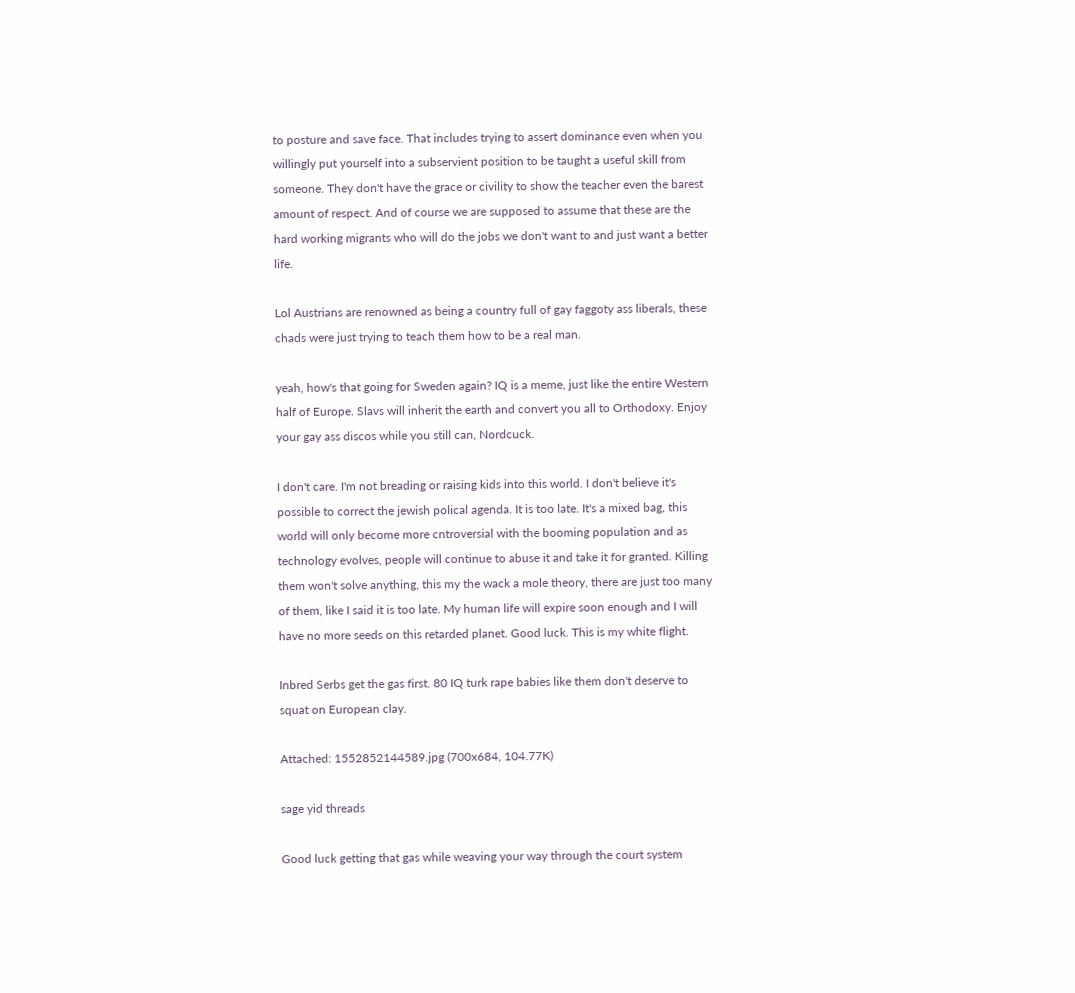to posture and save face. That includes trying to assert dominance even when you willingly put yourself into a subservient position to be taught a useful skill from someone. They don't have the grace or civility to show the teacher even the barest amount of respect. And of course we are supposed to assume that these are the hard working migrants who will do the jobs we don't want to and just want a better life.

Lol Austrians are renowned as being a country full of gay faggoty ass liberals, these chads were just trying to teach them how to be a real man.

yeah, how's that going for Sweden again? IQ is a meme, just like the entire Western half of Europe. Slavs will inherit the earth and convert you all to Orthodoxy. Enjoy your gay ass discos while you still can, Nordcuck.

I don't care. I'm not breading or raising kids into this world. I don't believe it's possible to correct the jewish polical agenda. It is too late. It's a mixed bag, this world will only become more cntroversial with the booming population and as technology evolves, people will continue to abuse it and take it for granted. Killing them won't solve anything, this my the wack a mole theory, there are just too many of them, like I said it is too late. My human life will expire soon enough and I will have no more seeds on this retarded planet. Good luck. This is my white flight.

Inbred Serbs get the gas first. 80 IQ turk rape babies like them don't deserve to squat on European clay.

Attached: 1552852144589.jpg (700x684, 104.77K)

sage yid threads

Good luck getting that gas while weaving your way through the court system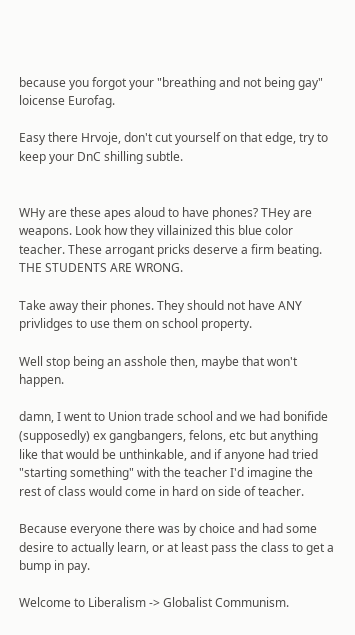because you forgot your "breathing and not being gay" loicense Eurofag.

Easy there Hrvoje, don't cut yourself on that edge, try to keep your DnC shilling subtle.


WHy are these apes aloud to have phones? THey are weapons. Look how they villainized this blue color teacher. These arrogant pricks deserve a firm beating. THE STUDENTS ARE WRONG.

Take away their phones. They should not have ANY privlidges to use them on school property.

Well stop being an asshole then, maybe that won't happen.

damn, I went to Union trade school and we had bonifide (supposedly) ex gangbangers, felons, etc but anything like that would be unthinkable, and if anyone had tried "starting something" with the teacher I'd imagine the rest of class would come in hard on side of teacher.

Because everyone there was by choice and had some desire to actually learn, or at least pass the class to get a bump in pay.

Welcome to Liberalism -> Globalist Communism.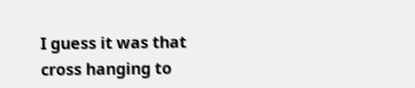I guess it was that cross hanging to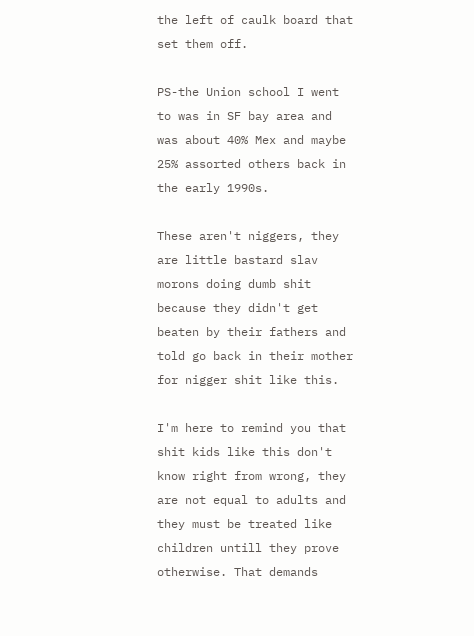the left of caulk board that set them off.

PS-the Union school I went to was in SF bay area and was about 40% Mex and maybe 25% assorted others back in the early 1990s.

These aren't niggers, they are little bastard slav morons doing dumb shit because they didn't get beaten by their fathers and told go back in their mother for nigger shit like this.

I'm here to remind you that shit kids like this don't know right from wrong, they are not equal to adults and they must be treated like children untill they prove otherwise. That demands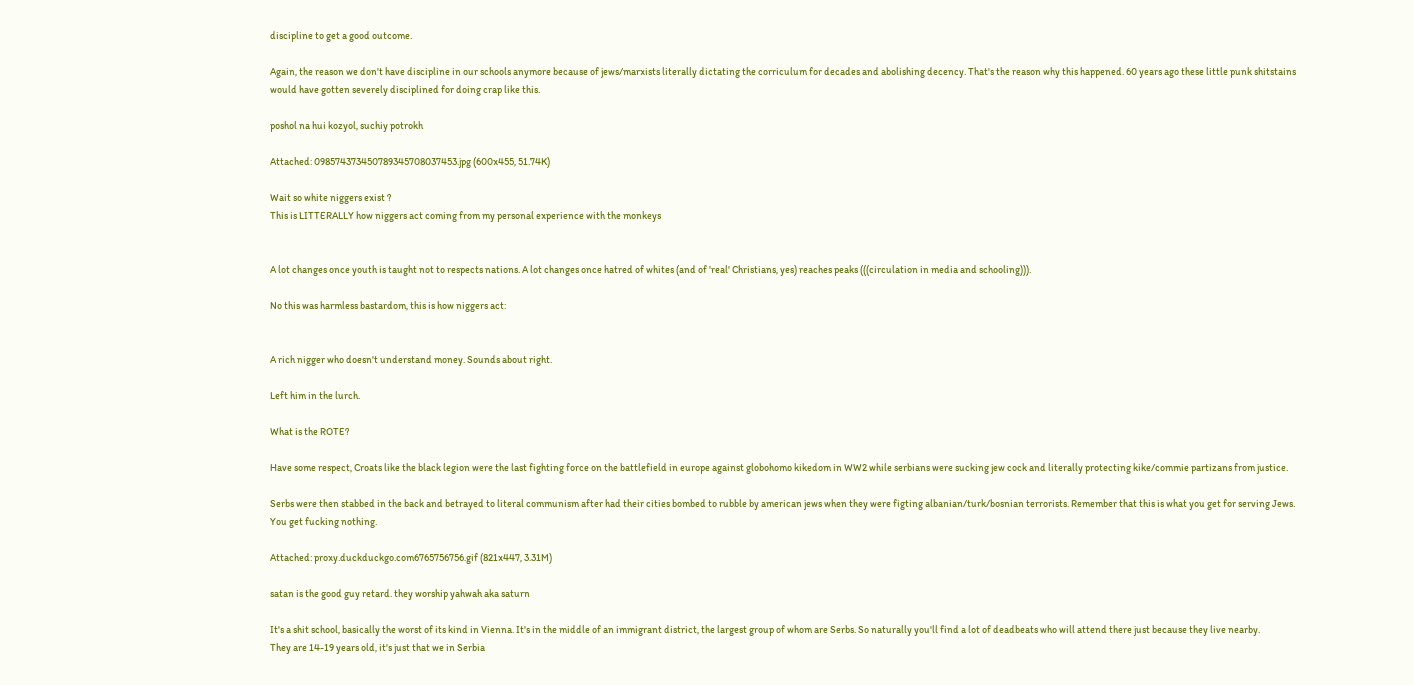discipline to get a good outcome.

Again, the reason we don't have discipline in our schools anymore because of jews/marxists literally dictating the corriculum for decades and abolishing decency. That's the reason why this happened. 60 years ago these little punk shitstains would have gotten severely disciplined for doing crap like this.

poshol na hui kozyol, suchiy potrokh

Attached: 098574373450789345708037453.jpg (600x455, 51.74K)

Wait so white niggers exist ?
This is LITTERALLY how niggers act coming from my personal experience with the monkeys


A lot changes once youth is taught not to respects nations. A lot changes once hatred of whites (and of 'real' Christians, yes) reaches peaks (((circulation in media and schooling))).

No this was harmless bastardom, this is how niggers act:


A rich nigger who doesn't understand money. Sounds about right.

Left him in the lurch.

What is the ROTE?

Have some respect, Croats like the black legion were the last fighting force on the battlefield in europe against globohomo kikedom in WW2 while serbians were sucking jew cock and literally protecting kike/commie partizans from justice.

Serbs were then stabbed in the back and betrayed to literal communism after had their cities bombed to rubble by american jews when they were figting albanian/turk/bosnian terrorists. Remember that this is what you get for serving Jews. You get fucking nothing.

Attached: proxy.duckduckgo.com6765756756.gif (821x447, 3.31M)

satan is the good guy retard. they worship yahwah aka saturn

It's a shit school, basically the worst of its kind in Vienna. It's in the middle of an immigrant district, the largest group of whom are Serbs. So naturally you'll find a lot of deadbeats who will attend there just because they live nearby.
They are 14-19 years old, it's just that we in Serbia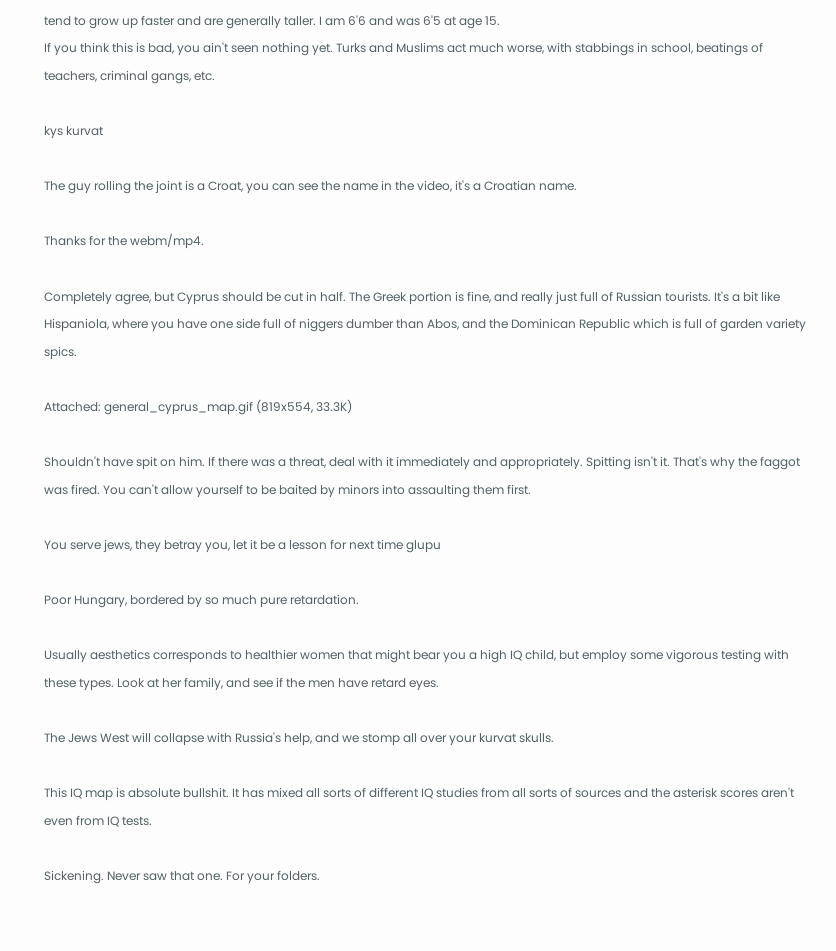tend to grow up faster and are generally taller. I am 6'6 and was 6'5 at age 15.
If you think this is bad, you ain't seen nothing yet. Turks and Muslims act much worse, with stabbings in school, beatings of teachers, criminal gangs, etc.

kys kurvat

The guy rolling the joint is a Croat, you can see the name in the video, it's a Croatian name.

Thanks for the webm/mp4.

Completely agree, but Cyprus should be cut in half. The Greek portion is fine, and really just full of Russian tourists. It's a bit like Hispaniola, where you have one side full of niggers dumber than Abos, and the Dominican Republic which is full of garden variety spics.

Attached: general_cyprus_map.gif (819x554, 33.3K)

Shouldn't have spit on him. If there was a threat, deal with it immediately and appropriately. Spitting isn't it. That's why the faggot was fired. You can't allow yourself to be baited by minors into assaulting them first.

You serve jews, they betray you, let it be a lesson for next time glupu

Poor Hungary, bordered by so much pure retardation.

Usually aesthetics corresponds to healthier women that might bear you a high IQ child, but employ some vigorous testing with these types. Look at her family, and see if the men have retard eyes.

The Jews West will collapse with Russia's help, and we stomp all over your kurvat skulls.

This IQ map is absolute bullshit. It has mixed all sorts of different IQ studies from all sorts of sources and the asterisk scores aren't even from IQ tests.

Sickening. Never saw that one. For your folders.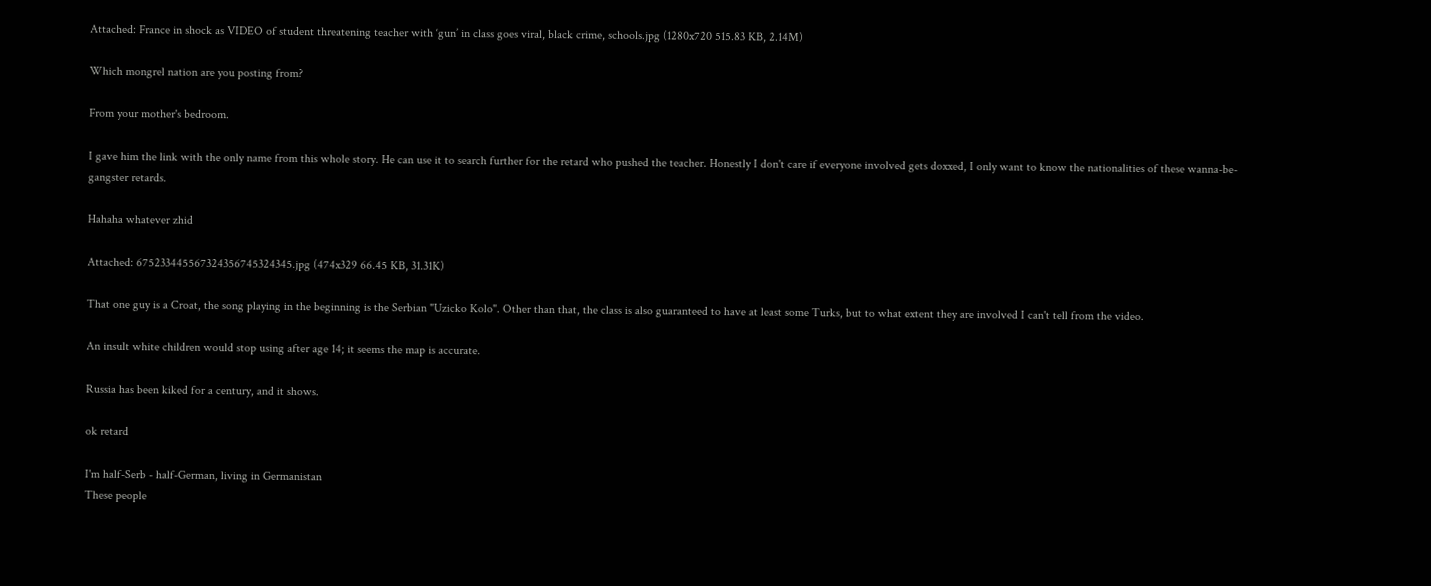Attached: France in shock as VIDEO of student threatening teacher with ‘gun’ in class goes viral, black crime, schools.jpg (1280x720 515.83 KB, 2.14M)

Which mongrel nation are you posting from?

From your mother's bedroom.

I gave him the link with the only name from this whole story. He can use it to search further for the retard who pushed the teacher. Honestly I don't care if everyone involved gets doxxed, I only want to know the nationalities of these wanna-be-gangster retards.

Hahaha whatever zhid

Attached: 675233445567324356745324345.jpg (474x329 66.45 KB, 31.31K)

That one guy is a Croat, the song playing in the beginning is the Serbian "Uzicko Kolo". Other than that, the class is also guaranteed to have at least some Turks, but to what extent they are involved I can't tell from the video.

An insult white children would stop using after age 14; it seems the map is accurate.

Russia has been kiked for a century, and it shows.

ok retard

I'm half-Serb - half-German, living in Germanistan
These people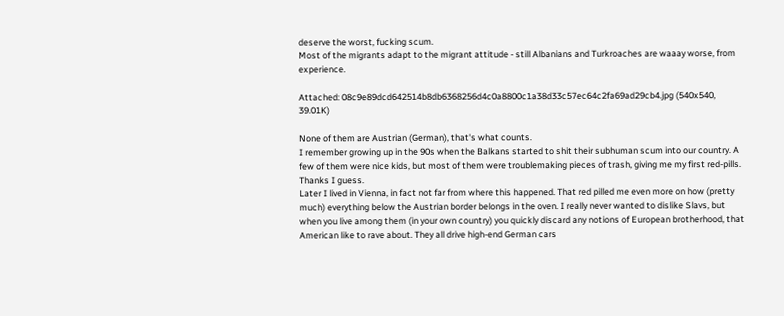deserve the worst, fucking scum.
Most of the migrants adapt to the migrant attitude - still Albanians and Turkroaches are waaay worse, from experience.

Attached: 08c9e89dcd642514b8db6368256d4c0a8800c1a38d33c57ec64c2fa69ad29cb4.jpg (540x540, 39.01K)

None of them are Austrian (German), that's what counts.
I remember growing up in the 90s when the Balkans started to shit their subhuman scum into our country. A few of them were nice kids, but most of them were troublemaking pieces of trash, giving me my first red-pills. Thanks I guess.
Later I lived in Vienna, in fact not far from where this happened. That red pilled me even more on how (pretty much) everything below the Austrian border belongs in the oven. I really never wanted to dislike Slavs, but when you live among them (in your own country) you quickly discard any notions of European brotherhood, that American like to rave about. They all drive high-end German cars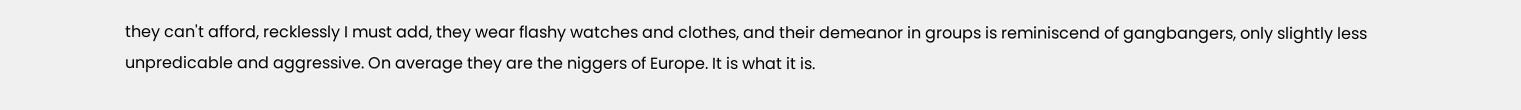they can't afford, recklessly I must add, they wear flashy watches and clothes, and their demeanor in groups is reminiscend of gangbangers, only slightly less unpredicable and aggressive. On average they are the niggers of Europe. It is what it is.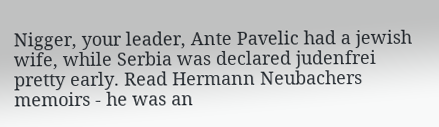Nigger, your leader, Ante Pavelic had a jewish wife, while Serbia was declared judenfrei pretty early. Read Hermann Neubachers memoirs - he was an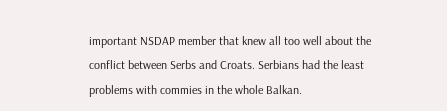important NSDAP member that knew all too well about the conflict between Serbs and Croats. Serbians had the least problems with commies in the whole Balkan.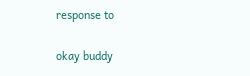response to

okay buddy